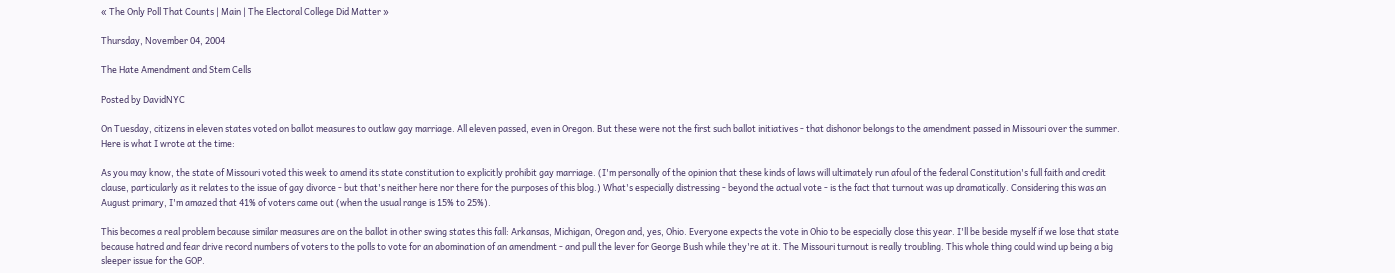« The Only Poll That Counts | Main | The Electoral College Did Matter »

Thursday, November 04, 2004

The Hate Amendment and Stem Cells

Posted by DavidNYC

On Tuesday, citizens in eleven states voted on ballot measures to outlaw gay marriage. All eleven passed, even in Oregon. But these were not the first such ballot initiatives - that dishonor belongs to the amendment passed in Missouri over the summer. Here is what I wrote at the time:

As you may know, the state of Missouri voted this week to amend its state constitution to explicitly prohibit gay marriage. (I'm personally of the opinion that these kinds of laws will ultimately run afoul of the federal Constitution's full faith and credit clause, particularly as it relates to the issue of gay divorce - but that's neither here nor there for the purposes of this blog.) What's especially distressing - beyond the actual vote - is the fact that turnout was up dramatically. Considering this was an August primary, I'm amazed that 41% of voters came out (when the usual range is 15% to 25%).

This becomes a real problem because similar measures are on the ballot in other swing states this fall: Arkansas, Michigan, Oregon and, yes, Ohio. Everyone expects the vote in Ohio to be especially close this year. I'll be beside myself if we lose that state because hatred and fear drive record numbers of voters to the polls to vote for an abomination of an amendment - and pull the lever for George Bush while they're at it. The Missouri turnout is really troubling. This whole thing could wind up being a big sleeper issue for the GOP.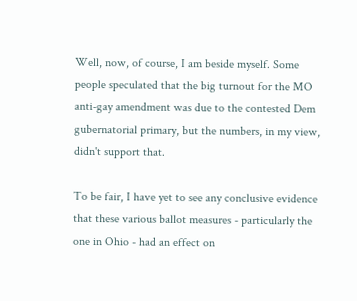Well, now, of course, I am beside myself. Some people speculated that the big turnout for the MO anti-gay amendment was due to the contested Dem gubernatorial primary, but the numbers, in my view, didn't support that.

To be fair, I have yet to see any conclusive evidence that these various ballot measures - particularly the one in Ohio - had an effect on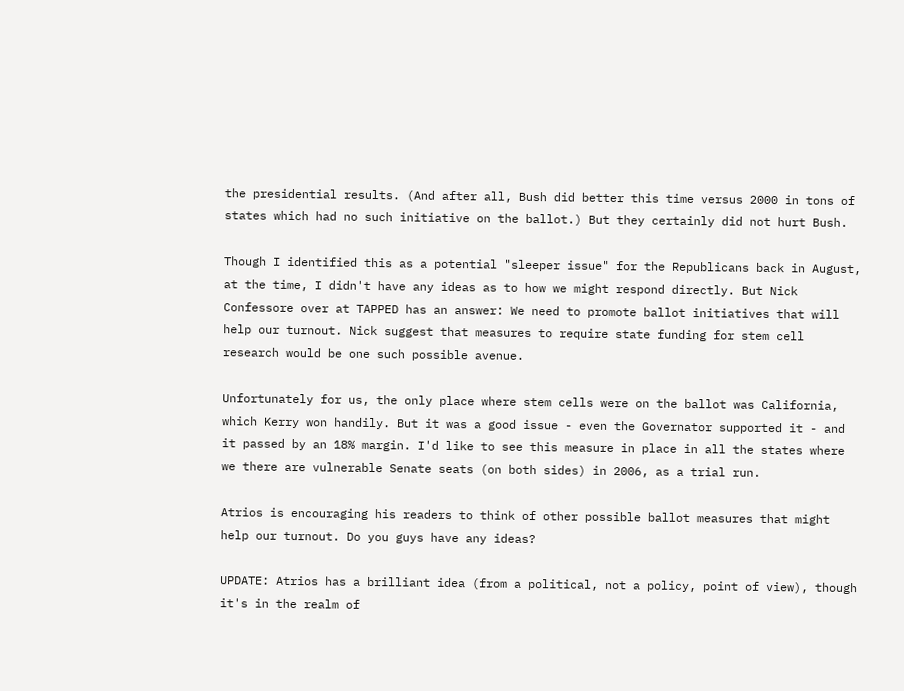the presidential results. (And after all, Bush did better this time versus 2000 in tons of states which had no such initiative on the ballot.) But they certainly did not hurt Bush.

Though I identified this as a potential "sleeper issue" for the Republicans back in August, at the time, I didn't have any ideas as to how we might respond directly. But Nick Confessore over at TAPPED has an answer: We need to promote ballot initiatives that will help our turnout. Nick suggest that measures to require state funding for stem cell research would be one such possible avenue.

Unfortunately for us, the only place where stem cells were on the ballot was California, which Kerry won handily. But it was a good issue - even the Governator supported it - and it passed by an 18% margin. I'd like to see this measure in place in all the states where we there are vulnerable Senate seats (on both sides) in 2006, as a trial run.

Atrios is encouraging his readers to think of other possible ballot measures that might help our turnout. Do you guys have any ideas?

UPDATE: Atrios has a brilliant idea (from a political, not a policy, point of view), though it's in the realm of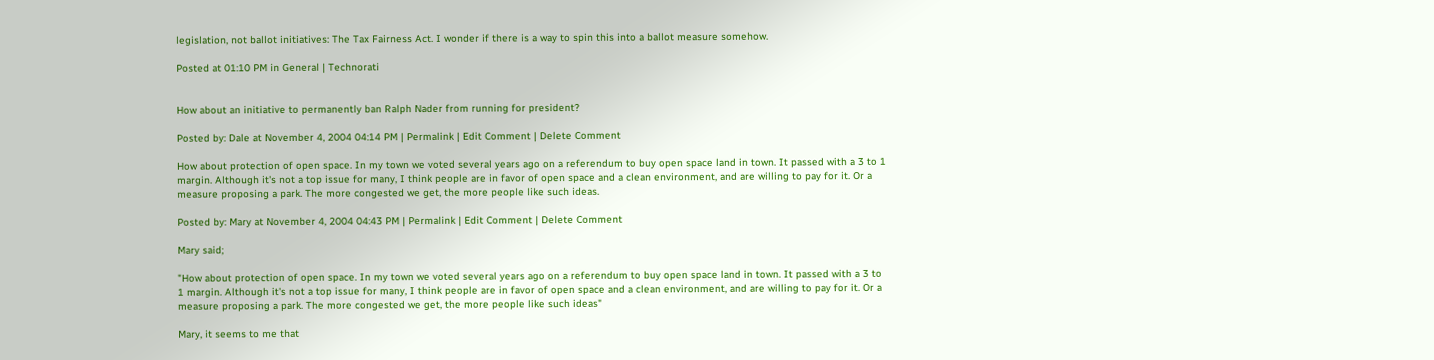legislation, not ballot initiatives: The Tax Fairness Act. I wonder if there is a way to spin this into a ballot measure somehow.

Posted at 01:10 PM in General | Technorati


How about an initiative to permanently ban Ralph Nader from running for president?

Posted by: Dale at November 4, 2004 04:14 PM | Permalink | Edit Comment | Delete Comment

How about protection of open space. In my town we voted several years ago on a referendum to buy open space land in town. It passed with a 3 to 1 margin. Although it's not a top issue for many, I think people are in favor of open space and a clean environment, and are willing to pay for it. Or a measure proposing a park. The more congested we get, the more people like such ideas.

Posted by: Mary at November 4, 2004 04:43 PM | Permalink | Edit Comment | Delete Comment

Mary said;

"How about protection of open space. In my town we voted several years ago on a referendum to buy open space land in town. It passed with a 3 to 1 margin. Although it's not a top issue for many, I think people are in favor of open space and a clean environment, and are willing to pay for it. Or a measure proposing a park. The more congested we get, the more people like such ideas"

Mary, it seems to me that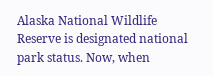Alaska National Wildlife Reserve is designated national park status. Now, when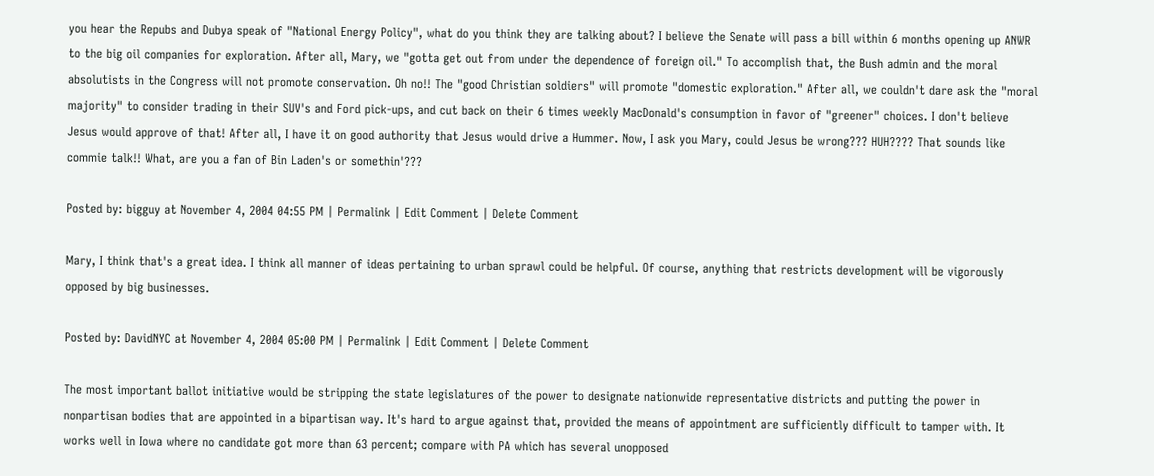you hear the Repubs and Dubya speak of "National Energy Policy", what do you think they are talking about? I believe the Senate will pass a bill within 6 months opening up ANWR to the big oil companies for exploration. After all, Mary, we "gotta get out from under the dependence of foreign oil." To accomplish that, the Bush admin and the moral absolutists in the Congress will not promote conservation. Oh no!! The "good Christian soldiers" will promote "domestic exploration." After all, we couldn't dare ask the "moral majority" to consider trading in their SUV's and Ford pick-ups, and cut back on their 6 times weekly MacDonald's consumption in favor of "greener" choices. I don't believe Jesus would approve of that! After all, I have it on good authority that Jesus would drive a Hummer. Now, I ask you Mary, could Jesus be wrong??? HUH???? That sounds like commie talk!! What, are you a fan of Bin Laden's or somethin'???

Posted by: bigguy at November 4, 2004 04:55 PM | Permalink | Edit Comment | Delete Comment

Mary, I think that's a great idea. I think all manner of ideas pertaining to urban sprawl could be helpful. Of course, anything that restricts development will be vigorously opposed by big businesses.

Posted by: DavidNYC at November 4, 2004 05:00 PM | Permalink | Edit Comment | Delete Comment

The most important ballot initiative would be stripping the state legislatures of the power to designate nationwide representative districts and putting the power in nonpartisan bodies that are appointed in a bipartisan way. It's hard to argue against that, provided the means of appointment are sufficiently difficult to tamper with. It works well in Iowa where no candidate got more than 63 percent; compare with PA which has several unopposed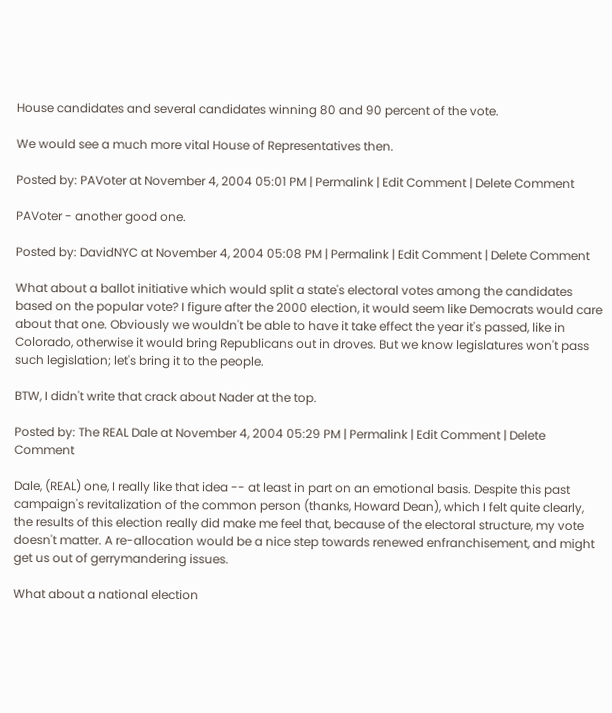House candidates and several candidates winning 80 and 90 percent of the vote.

We would see a much more vital House of Representatives then.

Posted by: PAVoter at November 4, 2004 05:01 PM | Permalink | Edit Comment | Delete Comment

PAVoter - another good one.

Posted by: DavidNYC at November 4, 2004 05:08 PM | Permalink | Edit Comment | Delete Comment

What about a ballot initiative which would split a state's electoral votes among the candidates based on the popular vote? I figure after the 2000 election, it would seem like Democrats would care about that one. Obviously we wouldn't be able to have it take effect the year it's passed, like in Colorado, otherwise it would bring Republicans out in droves. But we know legislatures won't pass such legislation; let's bring it to the people.

BTW, I didn't write that crack about Nader at the top.

Posted by: The REAL Dale at November 4, 2004 05:29 PM | Permalink | Edit Comment | Delete Comment

Dale, (REAL) one, I really like that idea -- at least in part on an emotional basis. Despite this past campaign's revitalization of the common person (thanks, Howard Dean), which I felt quite clearly, the results of this election really did make me feel that, because of the electoral structure, my vote doesn't matter. A re-allocation would be a nice step towards renewed enfranchisement, and might get us out of gerrymandering issues.

What about a national election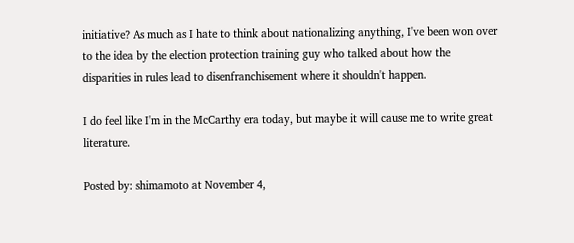initiative? As much as I hate to think about nationalizing anything, I've been won over to the idea by the election protection training guy who talked about how the disparities in rules lead to disenfranchisement where it shouldn't happen.

I do feel like I'm in the McCarthy era today, but maybe it will cause me to write great literature.

Posted by: shimamoto at November 4,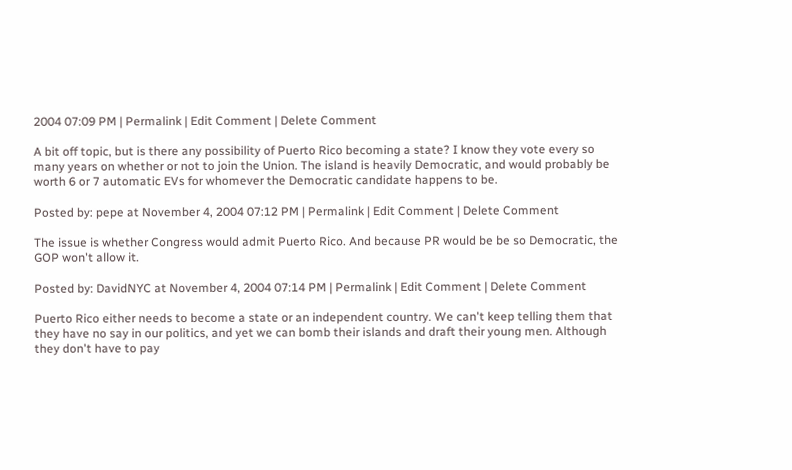2004 07:09 PM | Permalink | Edit Comment | Delete Comment

A bit off topic, but is there any possibility of Puerto Rico becoming a state? I know they vote every so many years on whether or not to join the Union. The island is heavily Democratic, and would probably be worth 6 or 7 automatic EVs for whomever the Democratic candidate happens to be.

Posted by: pepe at November 4, 2004 07:12 PM | Permalink | Edit Comment | Delete Comment

The issue is whether Congress would admit Puerto Rico. And because PR would be be so Democratic, the GOP won't allow it.

Posted by: DavidNYC at November 4, 2004 07:14 PM | Permalink | Edit Comment | Delete Comment

Puerto Rico either needs to become a state or an independent country. We can't keep telling them that they have no say in our politics, and yet we can bomb their islands and draft their young men. Although they don't have to pay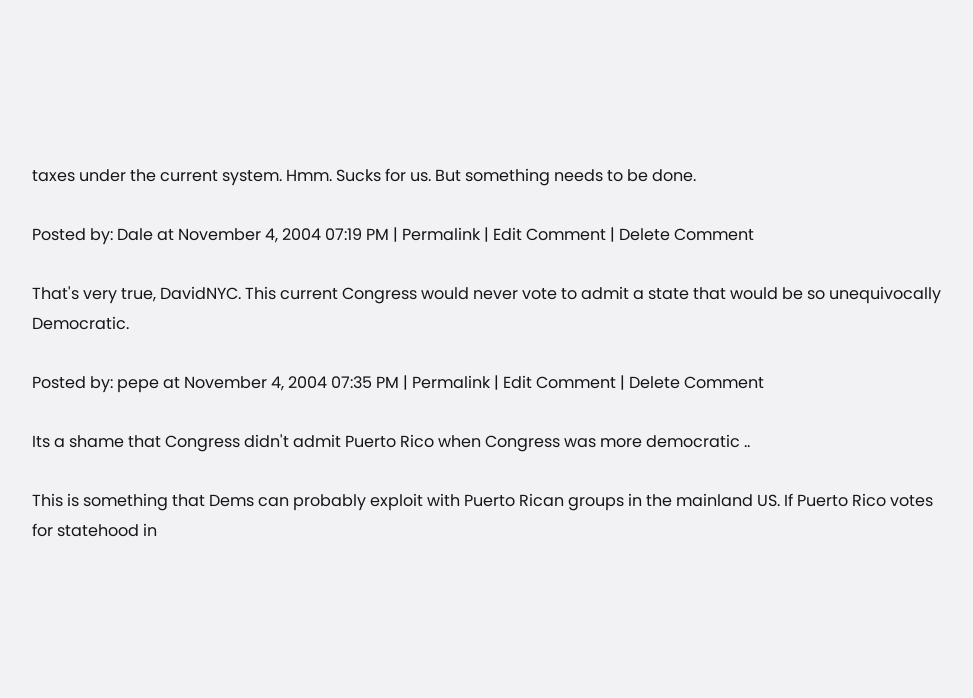taxes under the current system. Hmm. Sucks for us. But something needs to be done.

Posted by: Dale at November 4, 2004 07:19 PM | Permalink | Edit Comment | Delete Comment

That's very true, DavidNYC. This current Congress would never vote to admit a state that would be so unequivocally Democratic.

Posted by: pepe at November 4, 2004 07:35 PM | Permalink | Edit Comment | Delete Comment

Its a shame that Congress didn't admit Puerto Rico when Congress was more democratic ..

This is something that Dems can probably exploit with Puerto Rican groups in the mainland US. If Puerto Rico votes for statehood in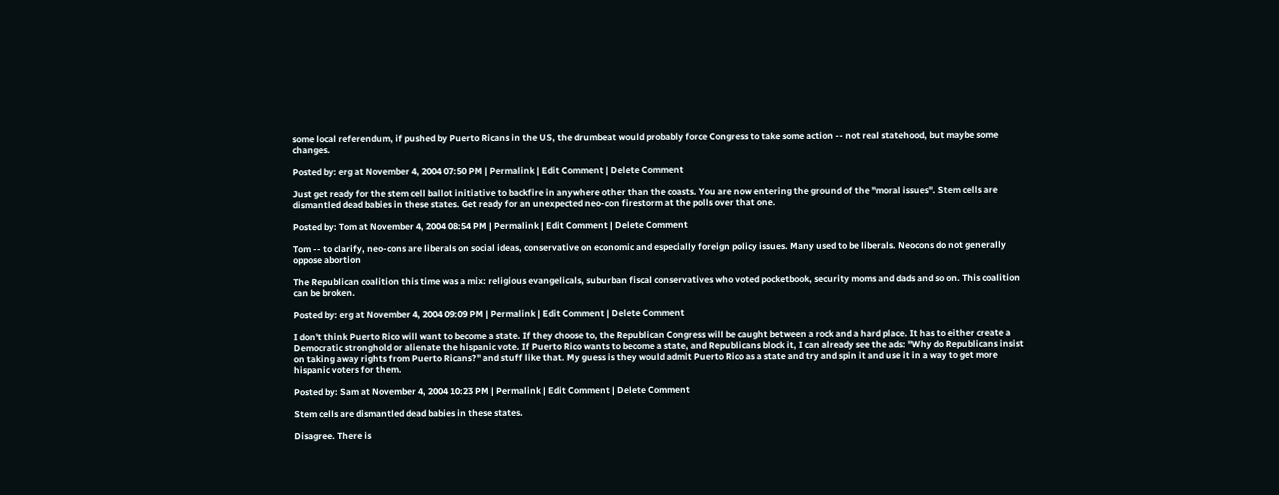some local referendum, if pushed by Puerto Ricans in the US, the drumbeat would probably force Congress to take some action -- not real statehood, but maybe some changes.

Posted by: erg at November 4, 2004 07:50 PM | Permalink | Edit Comment | Delete Comment

Just get ready for the stem cell ballot initiative to backfire in anywhere other than the coasts. You are now entering the ground of the "moral issues". Stem cells are dismantled dead babies in these states. Get ready for an unexpected neo-con firestorm at the polls over that one.

Posted by: Tom at November 4, 2004 08:54 PM | Permalink | Edit Comment | Delete Comment

Tom -- to clarify, neo-cons are liberals on social ideas, conservative on economic and especially foreign policy issues. Many used to be liberals. Neocons do not generally oppose abortion

The Republican coalition this time was a mix: religious evangelicals, suburban fiscal conservatives who voted pocketbook, security moms and dads and so on. This coalition can be broken.

Posted by: erg at November 4, 2004 09:09 PM | Permalink | Edit Comment | Delete Comment

I don't think Puerto Rico will want to become a state. If they choose to, the Republican Congress will be caught between a rock and a hard place. It has to either create a Democratic stronghold or alienate the hispanic vote. If Puerto Rico wants to become a state, and Republicans block it, I can already see the ads: "Why do Republicans insist on taking away rights from Puerto Ricans?" and stuff like that. My guess is they would admit Puerto Rico as a state and try and spin it and use it in a way to get more hispanic voters for them.

Posted by: Sam at November 4, 2004 10:23 PM | Permalink | Edit Comment | Delete Comment

Stem cells are dismantled dead babies in these states.

Disagree. There is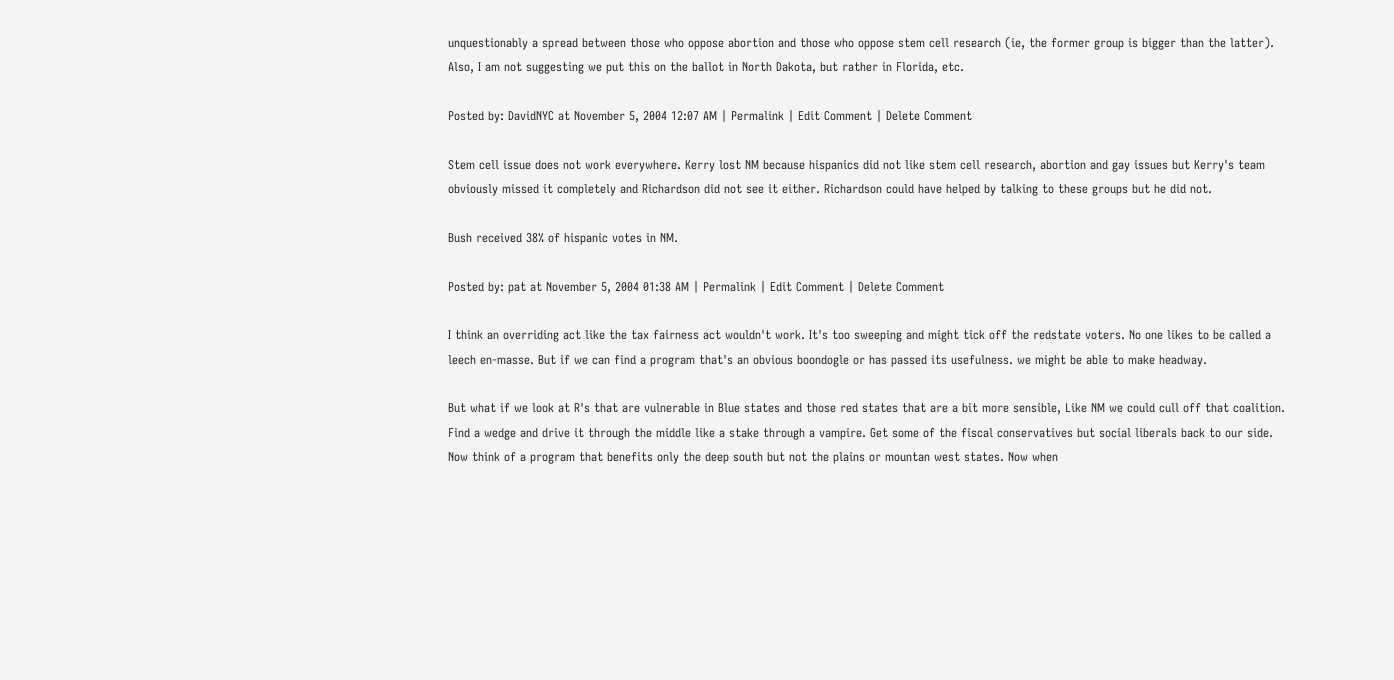unquestionably a spread between those who oppose abortion and those who oppose stem cell research (ie, the former group is bigger than the latter). Also, I am not suggesting we put this on the ballot in North Dakota, but rather in Florida, etc.

Posted by: DavidNYC at November 5, 2004 12:07 AM | Permalink | Edit Comment | Delete Comment

Stem cell issue does not work everywhere. Kerry lost NM because hispanics did not like stem cell research, abortion and gay issues but Kerry's team obviously missed it completely and Richardson did not see it either. Richardson could have helped by talking to these groups but he did not.

Bush received 38% of hispanic votes in NM.

Posted by: pat at November 5, 2004 01:38 AM | Permalink | Edit Comment | Delete Comment

I think an overriding act like the tax fairness act wouldn't work. It's too sweeping and might tick off the redstate voters. No one likes to be called a leech en-masse. But if we can find a program that's an obvious boondogle or has passed its usefulness. we might be able to make headway.

But what if we look at R's that are vulnerable in Blue states and those red states that are a bit more sensible, Like NM we could cull off that coalition.
Find a wedge and drive it through the middle like a stake through a vampire. Get some of the fiscal conservatives but social liberals back to our side. Now think of a program that benefits only the deep south but not the plains or mountan west states. Now when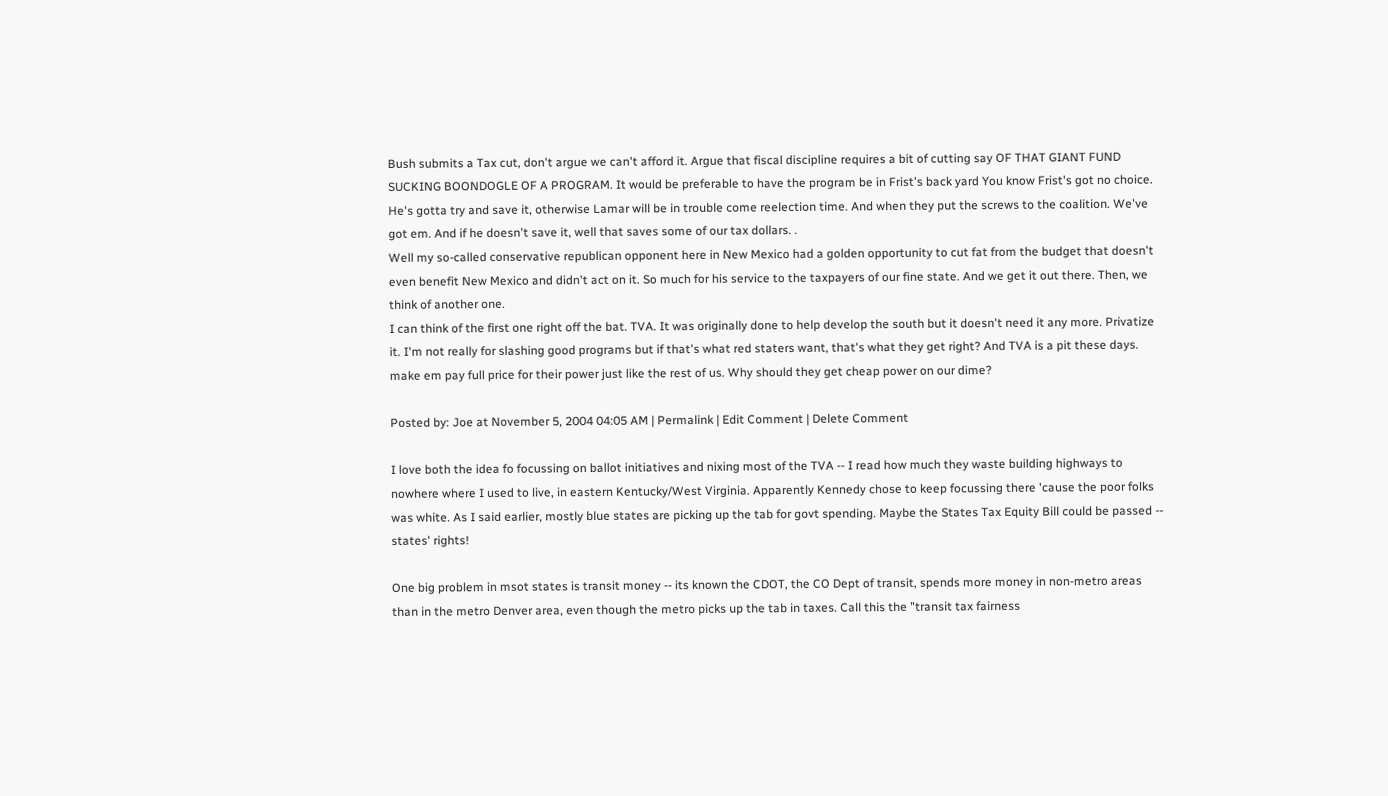Bush submits a Tax cut, don't argue we can't afford it. Argue that fiscal discipline requires a bit of cutting say OF THAT GIANT FUND SUCKING BOONDOGLE OF A PROGRAM. It would be preferable to have the program be in Frist's back yard You know Frist's got no choice. He's gotta try and save it, otherwise Lamar will be in trouble come reelection time. And when they put the screws to the coalition. We've got em. And if he doesn't save it, well that saves some of our tax dollars. .
Well my so-called conservative republican opponent here in New Mexico had a golden opportunity to cut fat from the budget that doesn't even benefit New Mexico and didn't act on it. So much for his service to the taxpayers of our fine state. And we get it out there. Then, we think of another one.
I can think of the first one right off the bat. TVA. It was originally done to help develop the south but it doesn't need it any more. Privatize it. I'm not really for slashing good programs but if that's what red staters want, that's what they get right? And TVA is a pit these days. make em pay full price for their power just like the rest of us. Why should they get cheap power on our dime?

Posted by: Joe at November 5, 2004 04:05 AM | Permalink | Edit Comment | Delete Comment

I love both the idea fo focussing on ballot initiatives and nixing most of the TVA -- I read how much they waste building highways to nowhere where I used to live, in eastern Kentucky/West Virginia. Apparently Kennedy chose to keep focussing there 'cause the poor folks was white. As I said earlier, mostly blue states are picking up the tab for govt spending. Maybe the States Tax Equity Bill could be passed -- states' rights!

One big problem in msot states is transit money -- its known the CDOT, the CO Dept of transit, spends more money in non-metro areas than in the metro Denver area, even though the metro picks up the tab in taxes. Call this the "transit tax fairness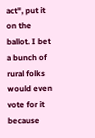act", put it on the ballot. I bet a bunch of rural folks would even vote for it because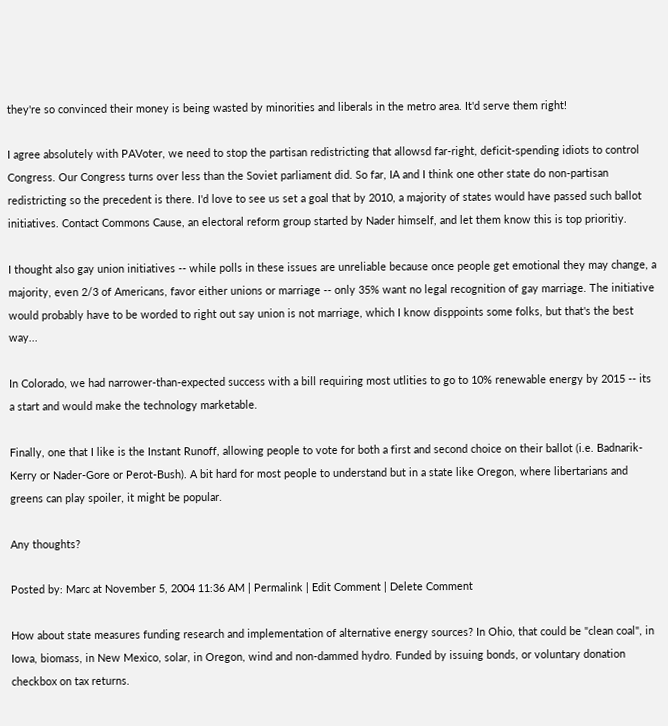they're so convinced their money is being wasted by minorities and liberals in the metro area. It'd serve them right!

I agree absolutely with PAVoter, we need to stop the partisan redistricting that allowsd far-right, deficit-spending idiots to control Congress. Our Congress turns over less than the Soviet parliament did. So far, IA and I think one other state do non-partisan redistricting so the precedent is there. I'd love to see us set a goal that by 2010, a majority of states would have passed such ballot initiatives. Contact Commons Cause, an electoral reform group started by Nader himself, and let them know this is top prioritiy.

I thought also gay union initiatives -- while polls in these issues are unreliable because once people get emotional they may change, a majority, even 2/3 of Americans, favor either unions or marriage -- only 35% want no legal recognition of gay marriage. The initiative would probably have to be worded to right out say union is not marriage, which I know disppoints some folks, but that's the best way...

In Colorado, we had narrower-than-expected success with a bill requiring most utlities to go to 10% renewable energy by 2015 -- its a start and would make the technology marketable.

Finally, one that I like is the Instant Runoff, allowing people to vote for both a first and second choice on their ballot (i.e. Badnarik-Kerry or Nader-Gore or Perot-Bush). A bit hard for most people to understand but in a state like Oregon, where libertarians and greens can play spoiler, it might be popular.

Any thoughts?

Posted by: Marc at November 5, 2004 11:36 AM | Permalink | Edit Comment | Delete Comment

How about state measures funding research and implementation of alternative energy sources? In Ohio, that could be "clean coal", in Iowa, biomass, in New Mexico, solar, in Oregon, wind and non-dammed hydro. Funded by issuing bonds, or voluntary donation checkbox on tax returns.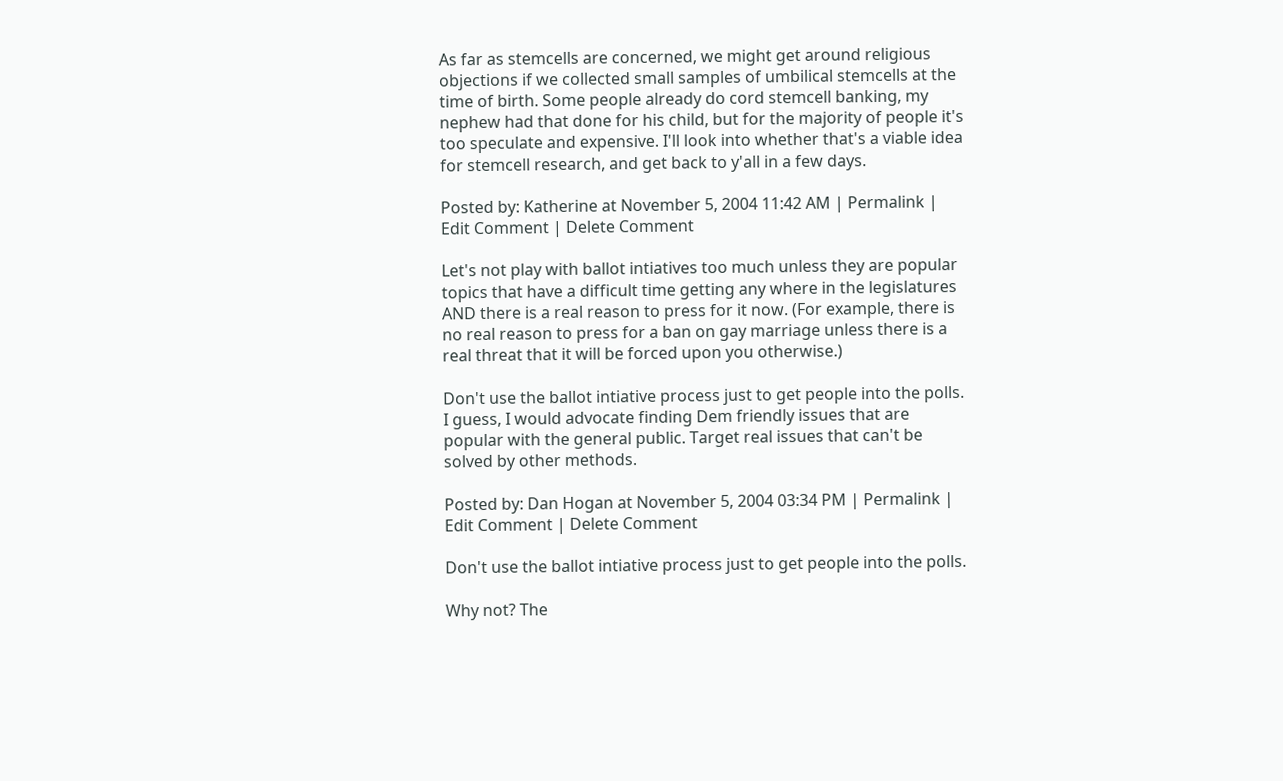As far as stemcells are concerned, we might get around religious objections if we collected small samples of umbilical stemcells at the time of birth. Some people already do cord stemcell banking, my nephew had that done for his child, but for the majority of people it's too speculate and expensive. I'll look into whether that's a viable idea for stemcell research, and get back to y'all in a few days.

Posted by: Katherine at November 5, 2004 11:42 AM | Permalink | Edit Comment | Delete Comment

Let's not play with ballot intiatives too much unless they are popular topics that have a difficult time getting any where in the legislatures AND there is a real reason to press for it now. (For example, there is no real reason to press for a ban on gay marriage unless there is a real threat that it will be forced upon you otherwise.)

Don't use the ballot intiative process just to get people into the polls. I guess, I would advocate finding Dem friendly issues that are popular with the general public. Target real issues that can't be solved by other methods.

Posted by: Dan Hogan at November 5, 2004 03:34 PM | Permalink | Edit Comment | Delete Comment

Don't use the ballot intiative process just to get people into the polls.

Why not? The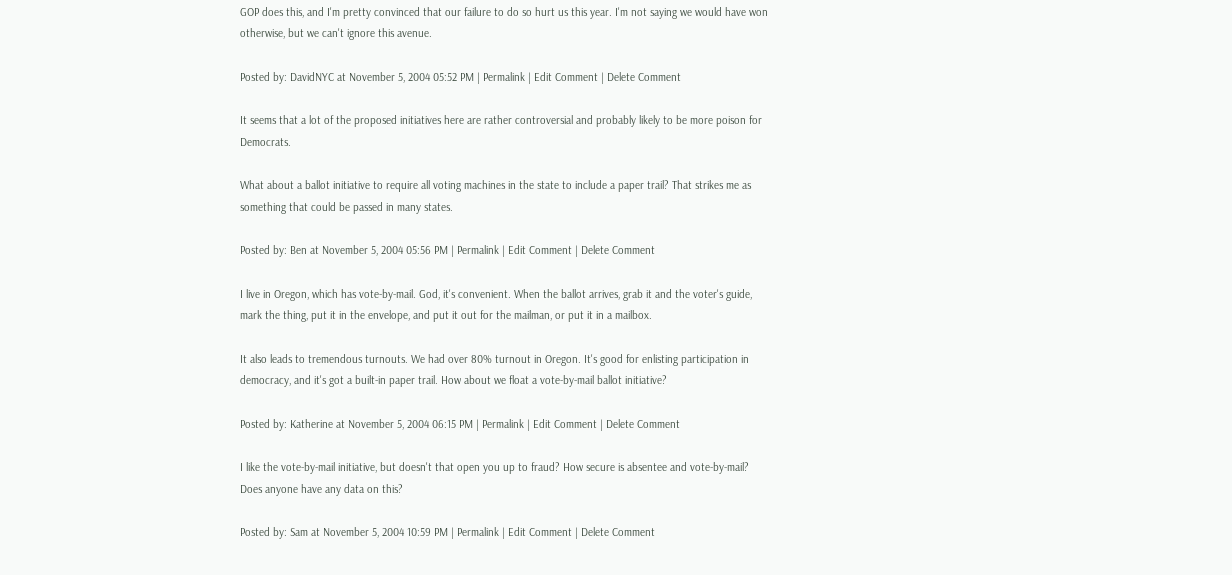GOP does this, and I'm pretty convinced that our failure to do so hurt us this year. I'm not saying we would have won otherwise, but we can't ignore this avenue.

Posted by: DavidNYC at November 5, 2004 05:52 PM | Permalink | Edit Comment | Delete Comment

It seems that a lot of the proposed initiatives here are rather controversial and probably likely to be more poison for Democrats.

What about a ballot initiative to require all voting machines in the state to include a paper trail? That strikes me as something that could be passed in many states.

Posted by: Ben at November 5, 2004 05:56 PM | Permalink | Edit Comment | Delete Comment

I live in Oregon, which has vote-by-mail. God, it's convenient. When the ballot arrives, grab it and the voter's guide, mark the thing, put it in the envelope, and put it out for the mailman, or put it in a mailbox.

It also leads to tremendous turnouts. We had over 80% turnout in Oregon. It's good for enlisting participation in democracy, and it's got a built-in paper trail. How about we float a vote-by-mail ballot initiative?

Posted by: Katherine at November 5, 2004 06:15 PM | Permalink | Edit Comment | Delete Comment

I like the vote-by-mail initiative, but doesn't that open you up to fraud? How secure is absentee and vote-by-mail? Does anyone have any data on this?

Posted by: Sam at November 5, 2004 10:59 PM | Permalink | Edit Comment | Delete Comment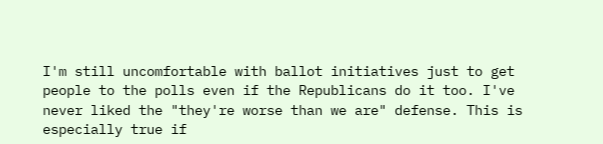I'm still uncomfortable with ballot initiatives just to get people to the polls even if the Republicans do it too. I've never liked the "they're worse than we are" defense. This is especially true if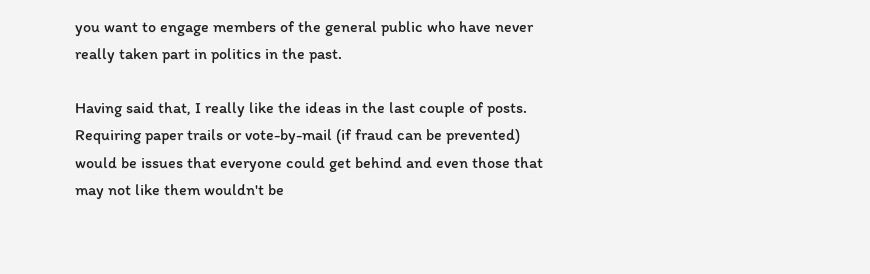you want to engage members of the general public who have never really taken part in politics in the past.

Having said that, I really like the ideas in the last couple of posts. Requiring paper trails or vote-by-mail (if fraud can be prevented) would be issues that everyone could get behind and even those that may not like them wouldn't be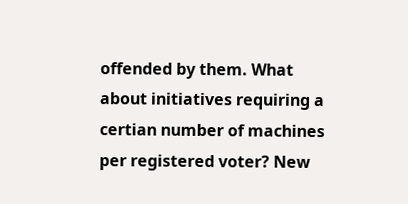offended by them. What about initiatives requiring a certian number of machines per registered voter? New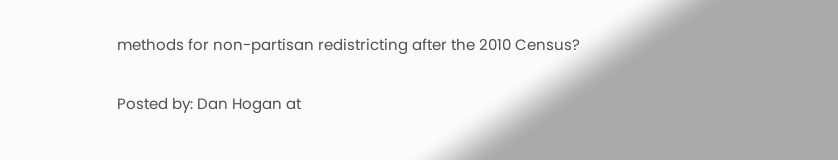methods for non-partisan redistricting after the 2010 Census?

Posted by: Dan Hogan at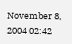November 8, 2004 02:42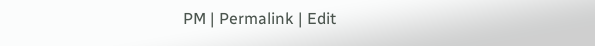PM | Permalink | Edit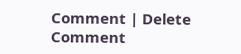Comment | Delete Comment